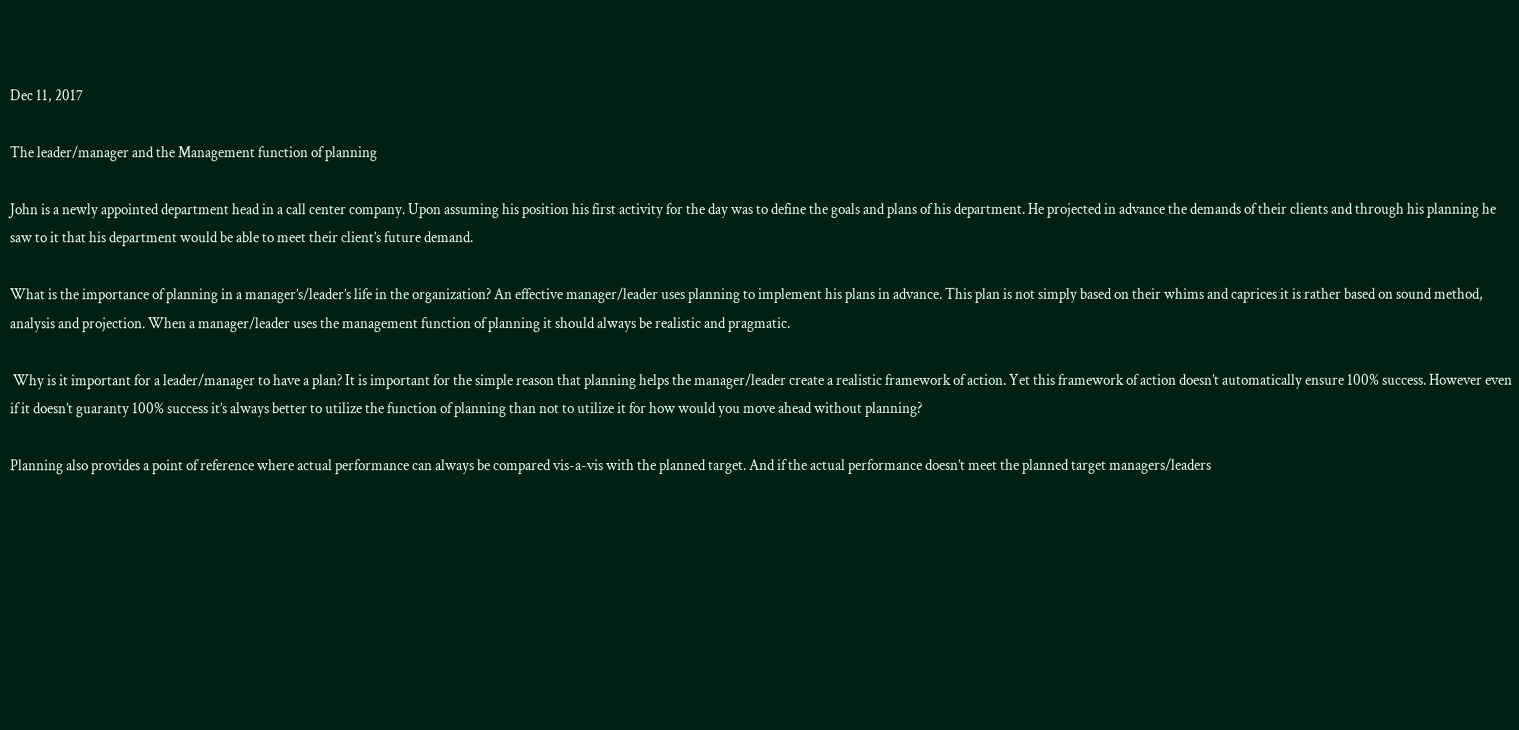Dec 11, 2017

The leader/manager and the Management function of planning

John is a newly appointed department head in a call center company. Upon assuming his position his first activity for the day was to define the goals and plans of his department. He projected in advance the demands of their clients and through his planning he saw to it that his department would be able to meet their client’s future demand.

What is the importance of planning in a manager’s/leader’s life in the organization? An effective manager/leader uses planning to implement his plans in advance. This plan is not simply based on their whims and caprices it is rather based on sound method, analysis and projection. When a manager/leader uses the management function of planning it should always be realistic and pragmatic.

 Why is it important for a leader/manager to have a plan? It is important for the simple reason that planning helps the manager/leader create a realistic framework of action. Yet this framework of action doesn’t automatically ensure 100% success. However even if it doesn’t guaranty 100% success it’s always better to utilize the function of planning than not to utilize it for how would you move ahead without planning?

Planning also provides a point of reference where actual performance can always be compared vis-a-vis with the planned target. And if the actual performance doesn’t meet the planned target managers/leaders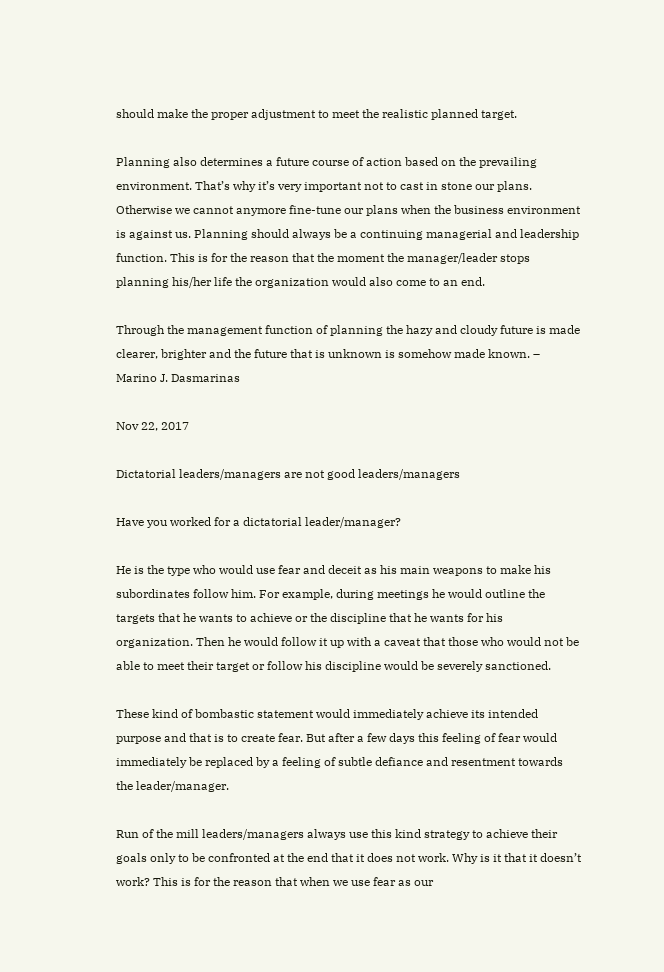should make the proper adjustment to meet the realistic planned target.

Planning also determines a future course of action based on the prevailing environment. That’s why it’s very important not to cast in stone our plans. Otherwise we cannot anymore fine-tune our plans when the business environment is against us. Planning should always be a continuing managerial and leadership function. This is for the reason that the moment the manager/leader stops planning his/her life the organization would also come to an end.

Through the management function of planning the hazy and cloudy future is made clearer, brighter and the future that is unknown is somehow made known. – Marino J. Dasmarinas

Nov 22, 2017

Dictatorial leaders/managers are not good leaders/managers

Have you worked for a dictatorial leader/manager?

He is the type who would use fear and deceit as his main weapons to make his subordinates follow him. For example, during meetings he would outline the targets that he wants to achieve or the discipline that he wants for his organization. Then he would follow it up with a caveat that those who would not be able to meet their target or follow his discipline would be severely sanctioned.

These kind of bombastic statement would immediately achieve its intended purpose and that is to create fear. But after a few days this feeling of fear would immediately be replaced by a feeling of subtle defiance and resentment towards the leader/manager.

Run of the mill leaders/managers always use this kind strategy to achieve their goals only to be confronted at the end that it does not work. Why is it that it doesn’t work? This is for the reason that when we use fear as our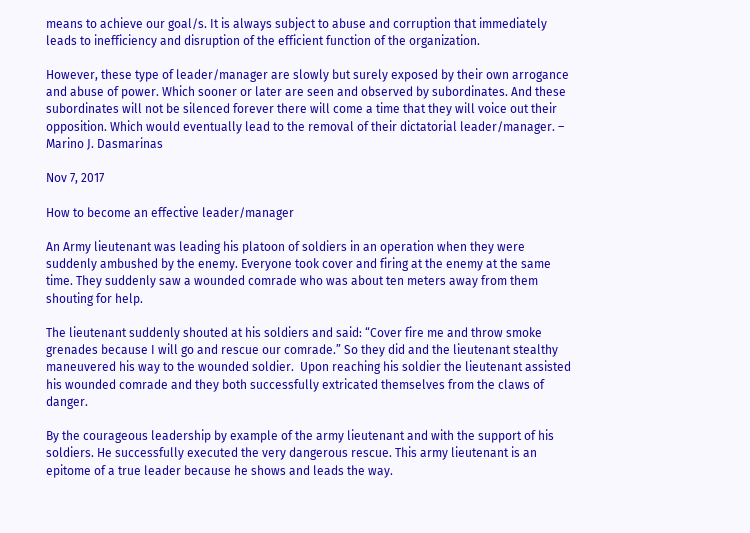means to achieve our goal/s. It is always subject to abuse and corruption that immediately leads to inefficiency and disruption of the efficient function of the organization.

However, these type of leader/manager are slowly but surely exposed by their own arrogance and abuse of power. Which sooner or later are seen and observed by subordinates. And these subordinates will not be silenced forever there will come a time that they will voice out their opposition. Which would eventually lead to the removal of their dictatorial leader/manager. – Marino J. Dasmarinas

Nov 7, 2017

How to become an effective leader/manager

An Army lieutenant was leading his platoon of soldiers in an operation when they were suddenly ambushed by the enemy. Everyone took cover and firing at the enemy at the same time. They suddenly saw a wounded comrade who was about ten meters away from them shouting for help.

The lieutenant suddenly shouted at his soldiers and said: “Cover fire me and throw smoke grenades because I will go and rescue our comrade.” So they did and the lieutenant stealthy maneuvered his way to the wounded soldier.  Upon reaching his soldier the lieutenant assisted his wounded comrade and they both successfully extricated themselves from the claws of danger.

By the courageous leadership by example of the army lieutenant and with the support of his soldiers. He successfully executed the very dangerous rescue. This army lieutenant is an epitome of a true leader because he shows and leads the way.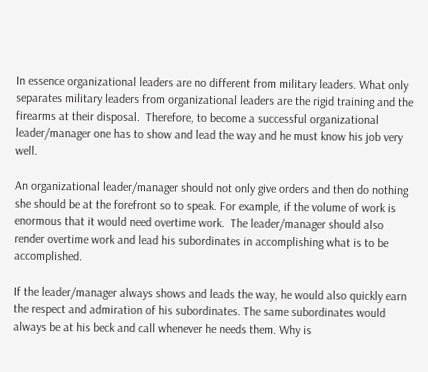In essence organizational leaders are no different from military leaders. What only separates military leaders from organizational leaders are the rigid training and the firearms at their disposal.  Therefore, to become a successful organizational leader/manager one has to show and lead the way and he must know his job very well.

An organizational leader/manager should not only give orders and then do nothing she should be at the forefront so to speak. For example, if the volume of work is enormous that it would need overtime work.  The leader/manager should also render overtime work and lead his subordinates in accomplishing what is to be accomplished.

If the leader/manager always shows and leads the way, he would also quickly earn the respect and admiration of his subordinates. The same subordinates would always be at his beck and call whenever he needs them. Why is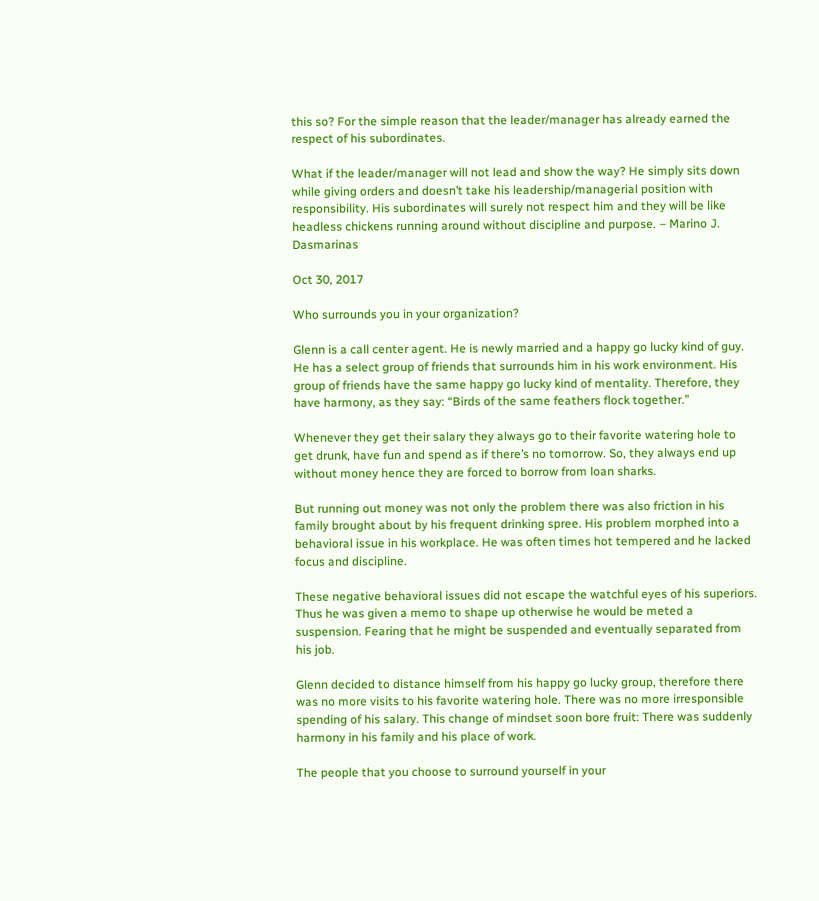this so? For the simple reason that the leader/manager has already earned the respect of his subordinates.

What if the leader/manager will not lead and show the way? He simply sits down while giving orders and doesn’t take his leadership/managerial position with responsibility. His subordinates will surely not respect him and they will be like headless chickens running around without discipline and purpose. – Marino J. Dasmarinas

Oct 30, 2017

Who surrounds you in your organization?

Glenn is a call center agent. He is newly married and a happy go lucky kind of guy. He has a select group of friends that surrounds him in his work environment. His group of friends have the same happy go lucky kind of mentality. Therefore, they have harmony, as they say: “Birds of the same feathers flock together.”

Whenever they get their salary they always go to their favorite watering hole to get drunk, have fun and spend as if there’s no tomorrow. So, they always end up without money hence they are forced to borrow from loan sharks.

But running out money was not only the problem there was also friction in his family brought about by his frequent drinking spree. His problem morphed into a behavioral issue in his workplace. He was often times hot tempered and he lacked focus and discipline.

These negative behavioral issues did not escape the watchful eyes of his superiors. Thus he was given a memo to shape up otherwise he would be meted a suspension. Fearing that he might be suspended and eventually separated from his job.

Glenn decided to distance himself from his happy go lucky group, therefore there was no more visits to his favorite watering hole. There was no more irresponsible spending of his salary. This change of mindset soon bore fruit: There was suddenly harmony in his family and his place of work.

The people that you choose to surround yourself in your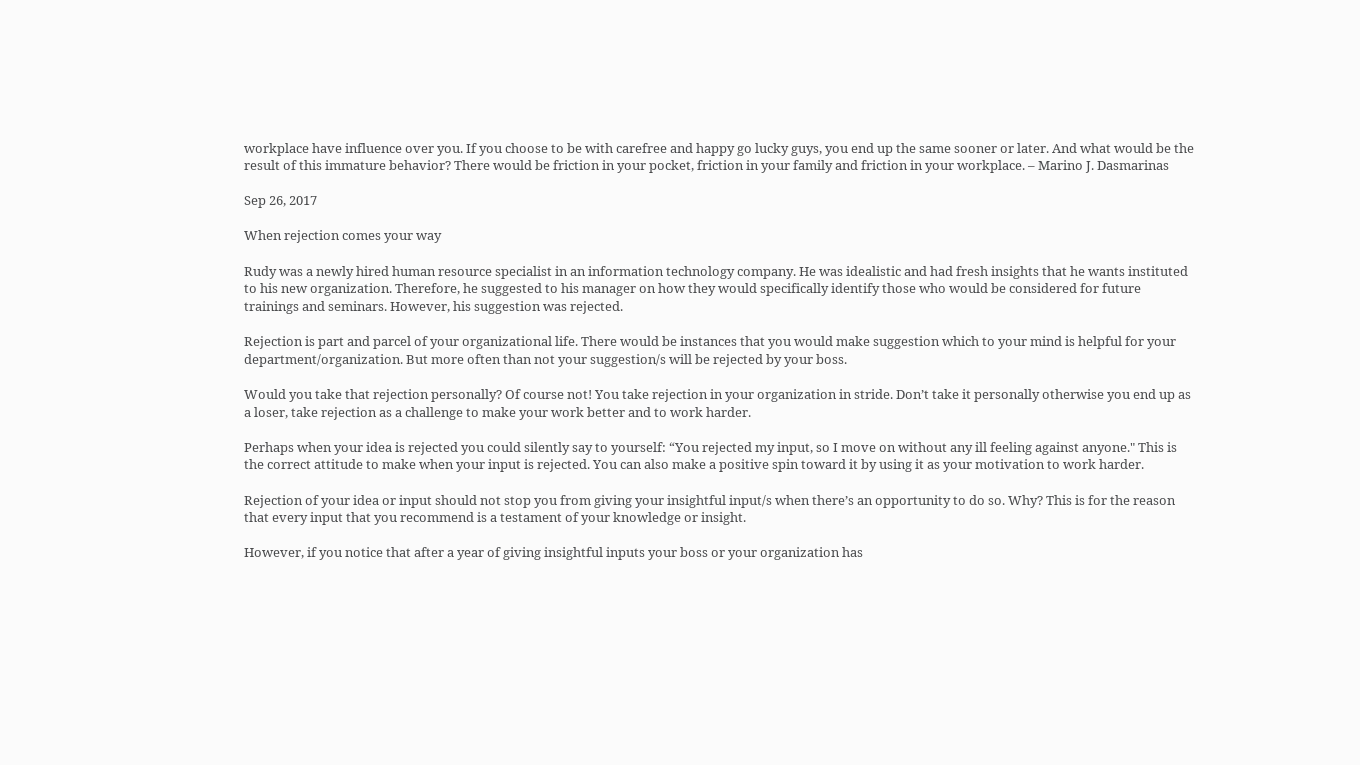workplace have influence over you. If you choose to be with carefree and happy go lucky guys, you end up the same sooner or later. And what would be the result of this immature behavior? There would be friction in your pocket, friction in your family and friction in your workplace. – Marino J. Dasmarinas

Sep 26, 2017

When rejection comes your way

Rudy was a newly hired human resource specialist in an information technology company. He was idealistic and had fresh insights that he wants instituted to his new organization. Therefore, he suggested to his manager on how they would specifically identify those who would be considered for future trainings and seminars. However, his suggestion was rejected.

Rejection is part and parcel of your organizational life. There would be instances that you would make suggestion which to your mind is helpful for your department/organization. But more often than not your suggestion/s will be rejected by your boss.

Would you take that rejection personally? Of course not! You take rejection in your organization in stride. Don’t take it personally otherwise you end up as a loser, take rejection as a challenge to make your work better and to work harder.

Perhaps when your idea is rejected you could silently say to yourself: “You rejected my input, so I move on without any ill feeling against anyone." This is the correct attitude to make when your input is rejected. You can also make a positive spin toward it by using it as your motivation to work harder.

Rejection of your idea or input should not stop you from giving your insightful input/s when there’s an opportunity to do so. Why? This is for the reason that every input that you recommend is a testament of your knowledge or insight.

However, if you notice that after a year of giving insightful inputs your boss or your organization has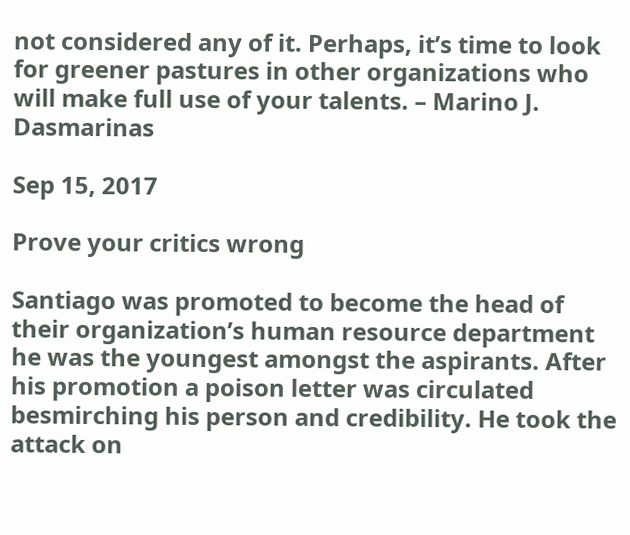not considered any of it. Perhaps, it’s time to look for greener pastures in other organizations who will make full use of your talents. – Marino J. Dasmarinas

Sep 15, 2017

Prove your critics wrong

Santiago was promoted to become the head of their organization’s human resource department he was the youngest amongst the aspirants. After his promotion a poison letter was circulated besmirching his person and credibility. He took the attack on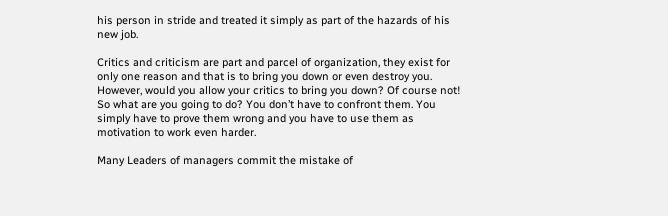his person in stride and treated it simply as part of the hazards of his new job.

Critics and criticism are part and parcel of organization, they exist for only one reason and that is to bring you down or even destroy you. However, would you allow your critics to bring you down? Of course not! So what are you going to do? You don’t have to confront them. You simply have to prove them wrong and you have to use them as motivation to work even harder.

Many Leaders of managers commit the mistake of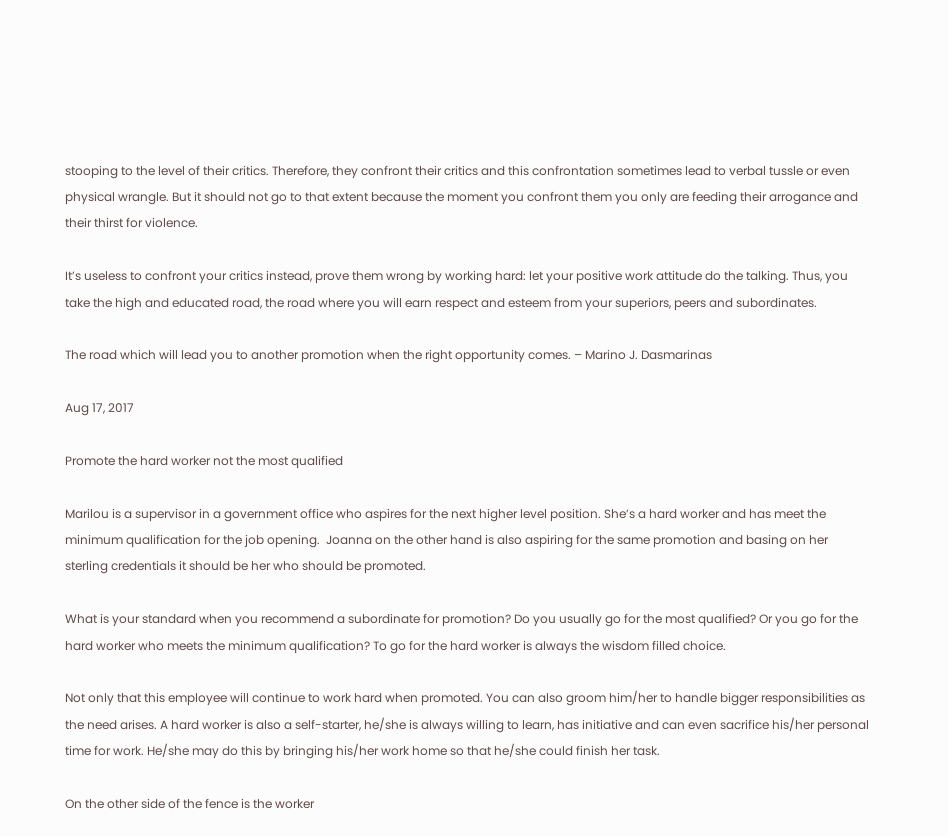stooping to the level of their critics. Therefore, they confront their critics and this confrontation sometimes lead to verbal tussle or even physical wrangle. But it should not go to that extent because the moment you confront them you only are feeding their arrogance and their thirst for violence.

It’s useless to confront your critics instead, prove them wrong by working hard: let your positive work attitude do the talking. Thus, you take the high and educated road, the road where you will earn respect and esteem from your superiors, peers and subordinates.

The road which will lead you to another promotion when the right opportunity comes. – Marino J. Dasmarinas

Aug 17, 2017

Promote the hard worker not the most qualified

Marilou is a supervisor in a government office who aspires for the next higher level position. She’s a hard worker and has meet the minimum qualification for the job opening.  Joanna on the other hand is also aspiring for the same promotion and basing on her sterling credentials it should be her who should be promoted.

What is your standard when you recommend a subordinate for promotion? Do you usually go for the most qualified? Or you go for the hard worker who meets the minimum qualification? To go for the hard worker is always the wisdom filled choice.

Not only that this employee will continue to work hard when promoted. You can also groom him/her to handle bigger responsibilities as the need arises. A hard worker is also a self-starter, he/she is always willing to learn, has initiative and can even sacrifice his/her personal time for work. He/she may do this by bringing his/her work home so that he/she could finish her task.

On the other side of the fence is the worker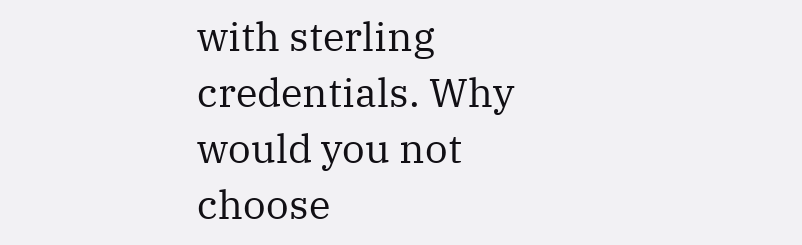with sterling credentials. Why would you not choose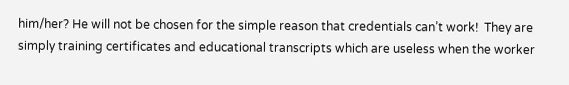him/her? He will not be chosen for the simple reason that credentials can’t work!  They are simply training certificates and educational transcripts which are useless when the worker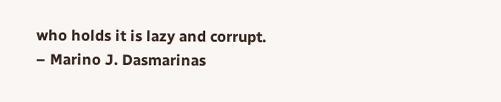who holds it is lazy and corrupt.  – Marino J. Dasmarinas